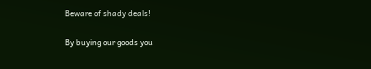Beware of shady deals!

By buying our goods you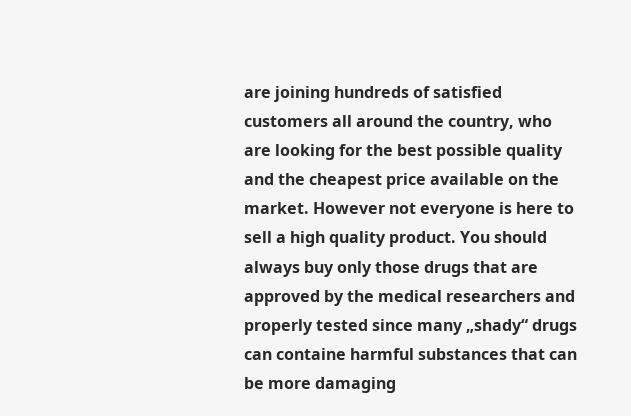are joining hundreds of satisfied customers all around the country, who are looking for the best possible quality and the cheapest price available on the market. However not everyone is here to sell a high quality product. You should always buy only those drugs that are approved by the medical researchers and properly tested since many „shady“ drugs can containe harmful substances that can be more damaging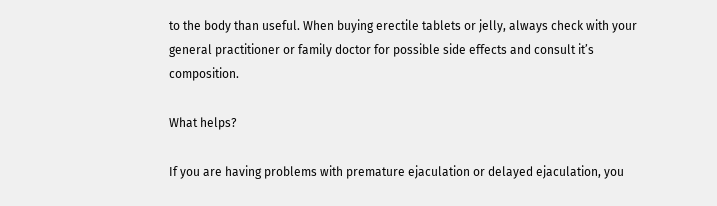to the body than useful. When buying erectile tablets or jelly, always check with your general practitioner or family doctor for possible side effects and consult it’s composition.

What helps?

If you are having problems with premature ejaculation or delayed ejaculation, you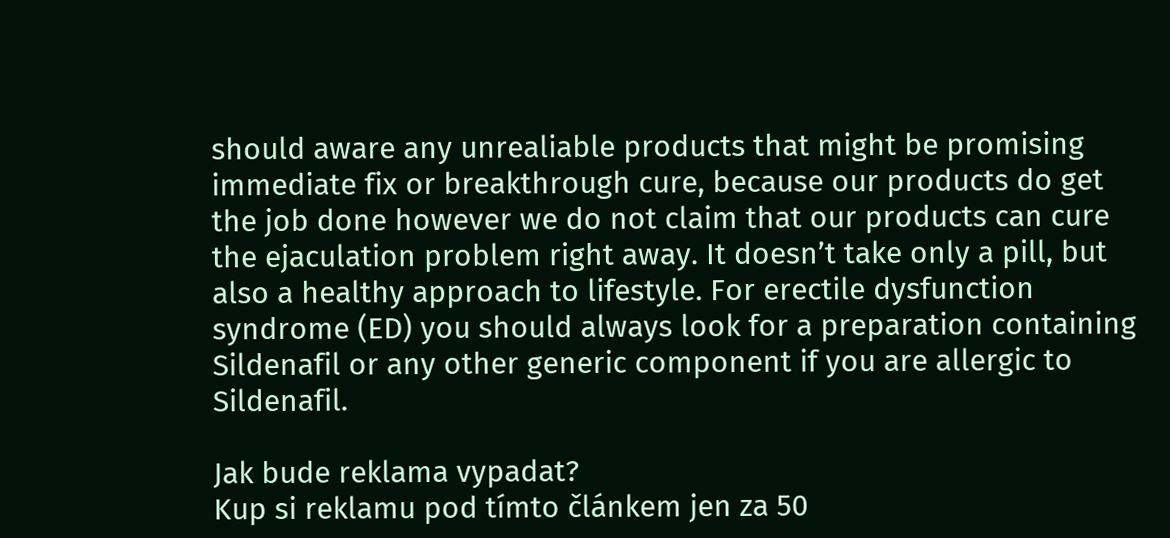should aware any unrealiable products that might be promising immediate fix or breakthrough cure, because our products do get the job done however we do not claim that our products can cure the ejaculation problem right away. It doesn’t take only a pill, but also a healthy approach to lifestyle. For erectile dysfunction syndrome (ED) you should always look for a preparation containing Sildenafil or any other generic component if you are allergic to Sildenafil.

Jak bude reklama vypadat?
Kup si reklamu pod tímto článkem jen za 50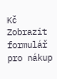Kč
Zobrazit formulář pro nákup